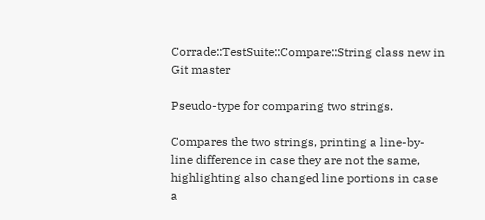Corrade::TestSuite::Compare::String class new in Git master

Pseudo-type for comparing two strings.

Compares the two strings, printing a line-by-line difference in case they are not the same, highlighting also changed line portions in case a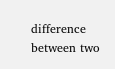difference between two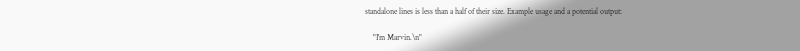standalone lines is less than a half of their size. Example usage and a potential output:

    "I'm Marvin.\n"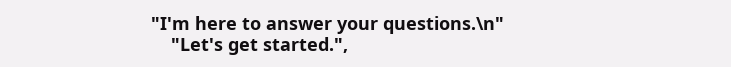"I'm here to answer your questions.\n"
    "Let's get started.",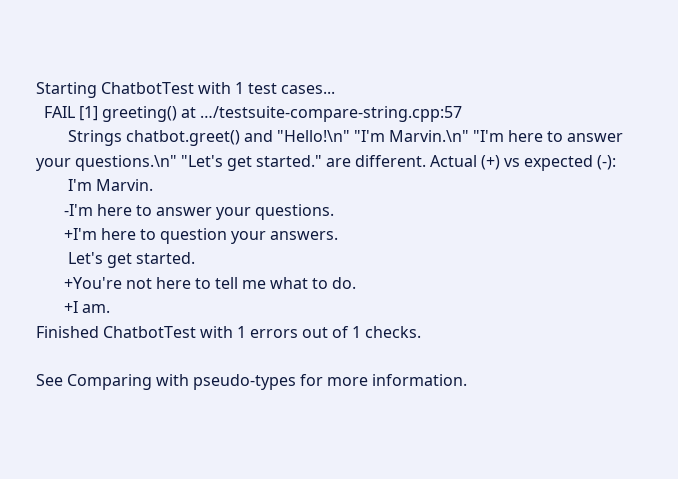Starting ChatbotTest with 1 test cases...
  FAIL [1] greeting() at …/testsuite-compare-string.cpp:57
        Strings chatbot.greet() and "Hello!\n" "I'm Marvin.\n" "I'm here to answer your questions.\n" "Let's get started." are different. Actual (+) vs expected (-):
        I'm Marvin.
       -I'm here to answer your questions.
       +I'm here to question your answers.
        Let's get started.
       +You're not here to tell me what to do.
       +I am.
Finished ChatbotTest with 1 errors out of 1 checks.

See Comparing with pseudo-types for more information.